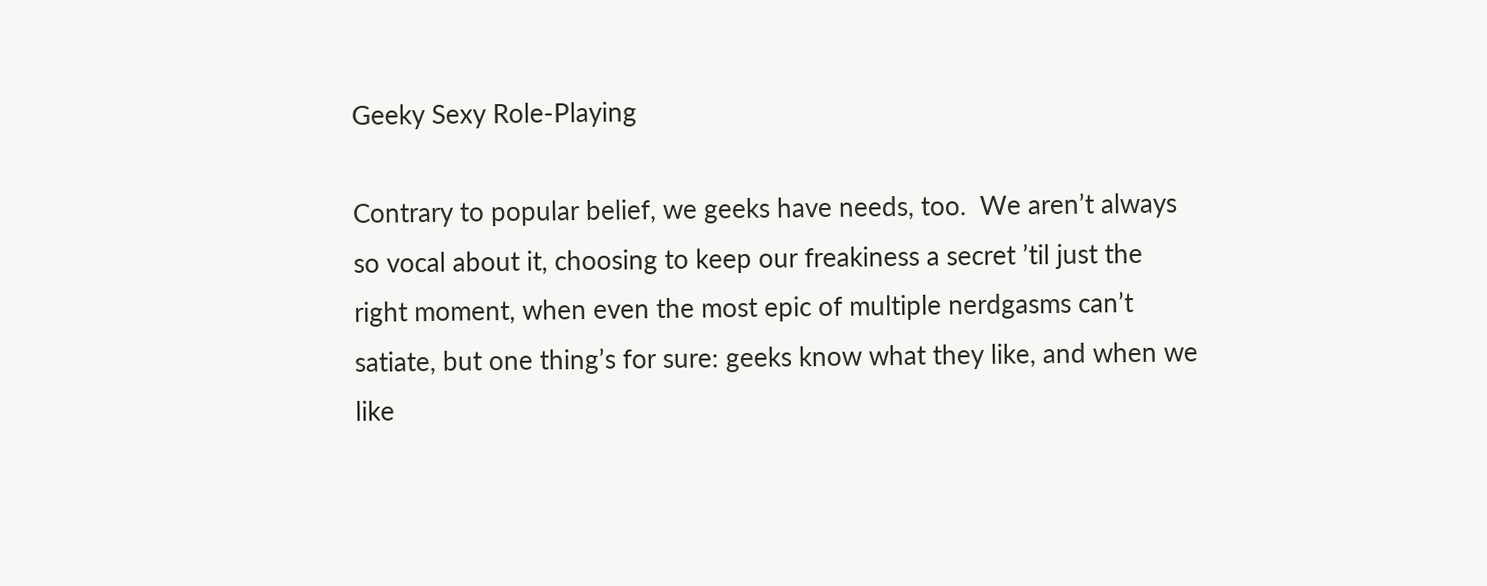Geeky Sexy Role-Playing

Contrary to popular belief, we geeks have needs, too.  We aren’t always so vocal about it, choosing to keep our freakiness a secret ’til just the right moment, when even the most epic of multiple nerdgasms can’t satiate, but one thing’s for sure: geeks know what they like, and when we like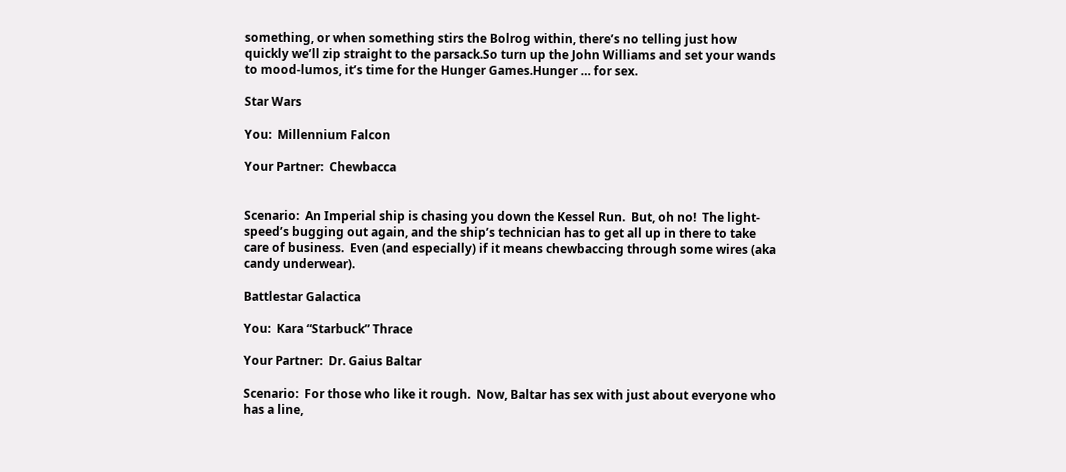something, or when something stirs the Bolrog within, there’s no telling just how quickly we’ll zip straight to the parsack.So turn up the John Williams and set your wands to mood-lumos, it’s time for the Hunger Games.Hunger … for sex.

Star Wars

You:  Millennium Falcon

Your Partner:  Chewbacca


Scenario:  An Imperial ship is chasing you down the Kessel Run.  But, oh no!  The light-speed’s bugging out again, and the ship’s technician has to get all up in there to take care of business.  Even (and especially) if it means chewbaccing through some wires (aka candy underwear).

Battlestar Galactica

You:  Kara “Starbuck” Thrace

Your Partner:  Dr. Gaius Baltar

Scenario:  For those who like it rough.  Now, Baltar has sex with just about everyone who has a line,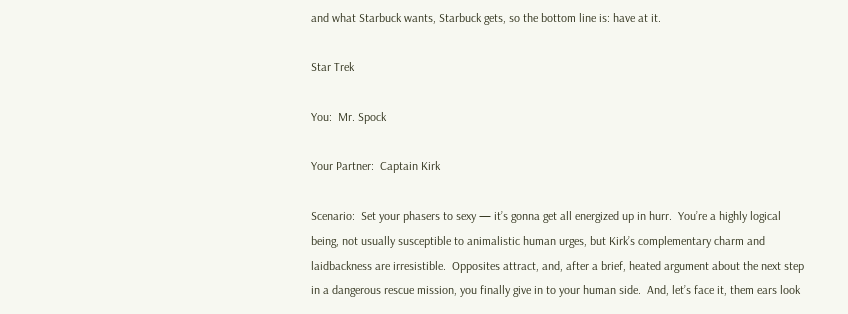and what Starbuck wants, Starbuck gets, so the bottom line is: have at it.

Star Trek

You:  Mr. Spock

Your Partner:  Captain Kirk

Scenario:  Set your phasers to sexy — it’s gonna get all energized up in hurr.  You’re a highly logical being, not usually susceptible to animalistic human urges, but Kirk’s complementary charm and laidbackness are irresistible.  Opposites attract, and, after a brief, heated argument about the next step in a dangerous rescue mission, you finally give in to your human side.  And, let’s face it, them ears look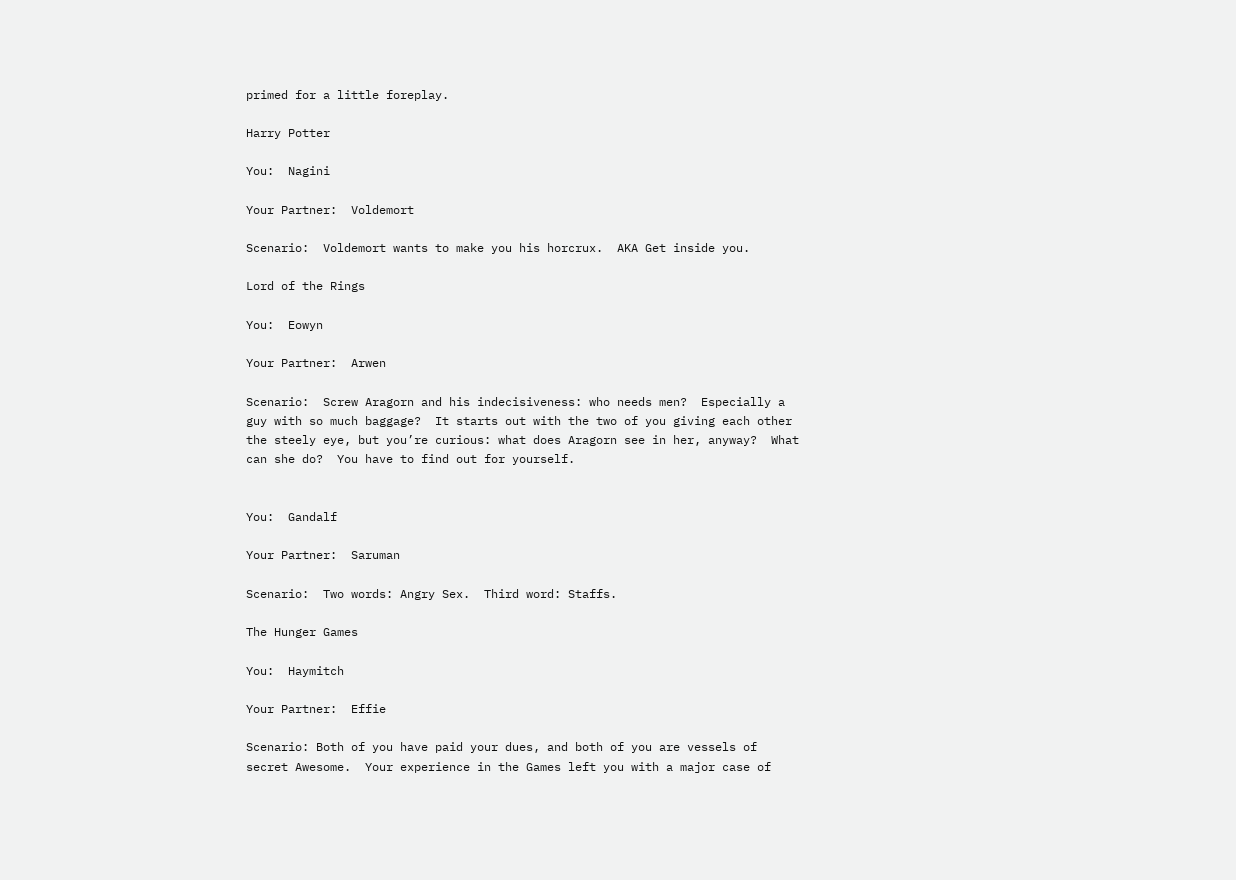primed for a little foreplay.

Harry Potter

You:  Nagini

Your Partner:  Voldemort

Scenario:  Voldemort wants to make you his horcrux.  AKA Get inside you.

Lord of the Rings

You:  Eowyn

Your Partner:  Arwen

Scenario:  Screw Aragorn and his indecisiveness: who needs men?  Especially a guy with so much baggage?  It starts out with the two of you giving each other the steely eye, but you’re curious: what does Aragorn see in her, anyway?  What can she do?  You have to find out for yourself.


You:  Gandalf

Your Partner:  Saruman

Scenario:  Two words: Angry Sex.  Third word: Staffs.

The Hunger Games

You:  Haymitch

Your Partner:  Effie

Scenario: Both of you have paid your dues, and both of you are vessels of secret Awesome.  Your experience in the Games left you with a major case of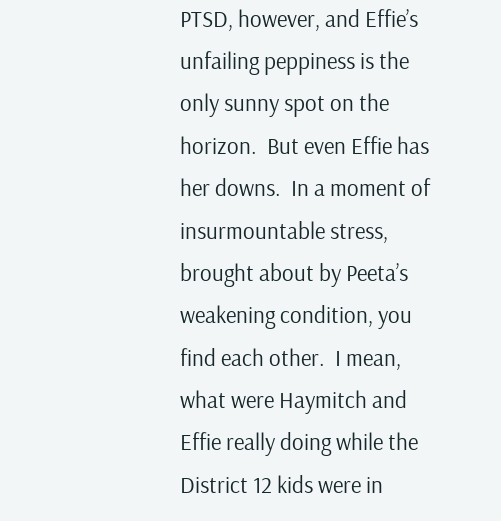PTSD, however, and Effie’s unfailing peppiness is the only sunny spot on the horizon.  But even Effie has her downs.  In a moment of insurmountable stress, brought about by Peeta’s weakening condition, you find each other.  I mean, what were Haymitch and Effie really doing while the District 12 kids were in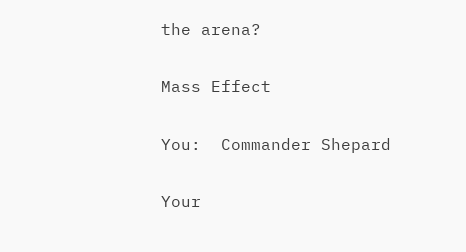the arena?

Mass Effect

You:  Commander Shepard

Your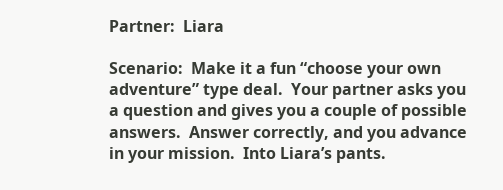Partner:  Liara

Scenario:  Make it a fun “choose your own adventure” type deal.  Your partner asks you a question and gives you a couple of possible answers.  Answer correctly, and you advance in your mission.  Into Liara’s pants.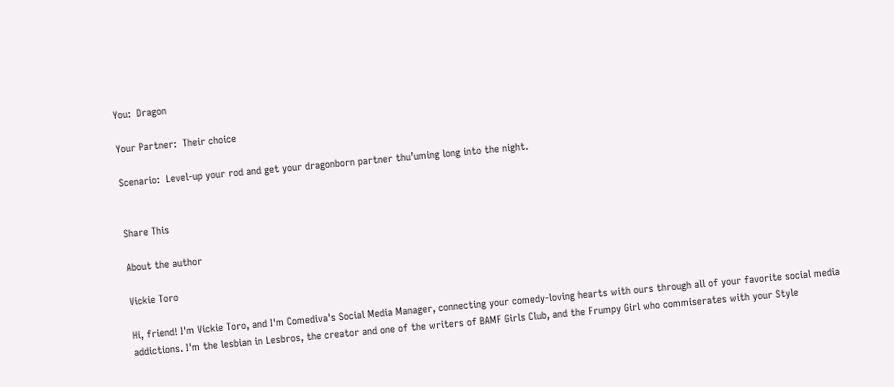You:  Dragon

Your Partner:  Their choice

Scenario:  Level-up your rod and get your dragonborn partner thu’uming long into the night.


Share This

About the author

Vickie Toro

Hi, friend! I'm Vickie Toro, and I'm Comediva's Social Media Manager, connecting your comedy-loving hearts with ours through all of your favorite social media addictions. I'm the lesbian in Lesbros, the creator and one of the writers of BAMF Girls Club, and the Frumpy Girl who commiserates with your Style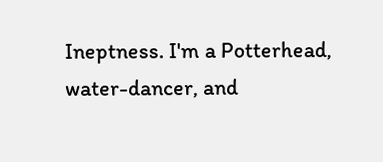Ineptness. I'm a Potterhead, water-dancer, and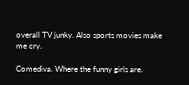overall TV junky. Also sports movies make me cry.

Comediva. Where the funny girls are.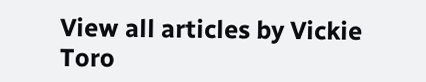View all articles by Vickie Toro